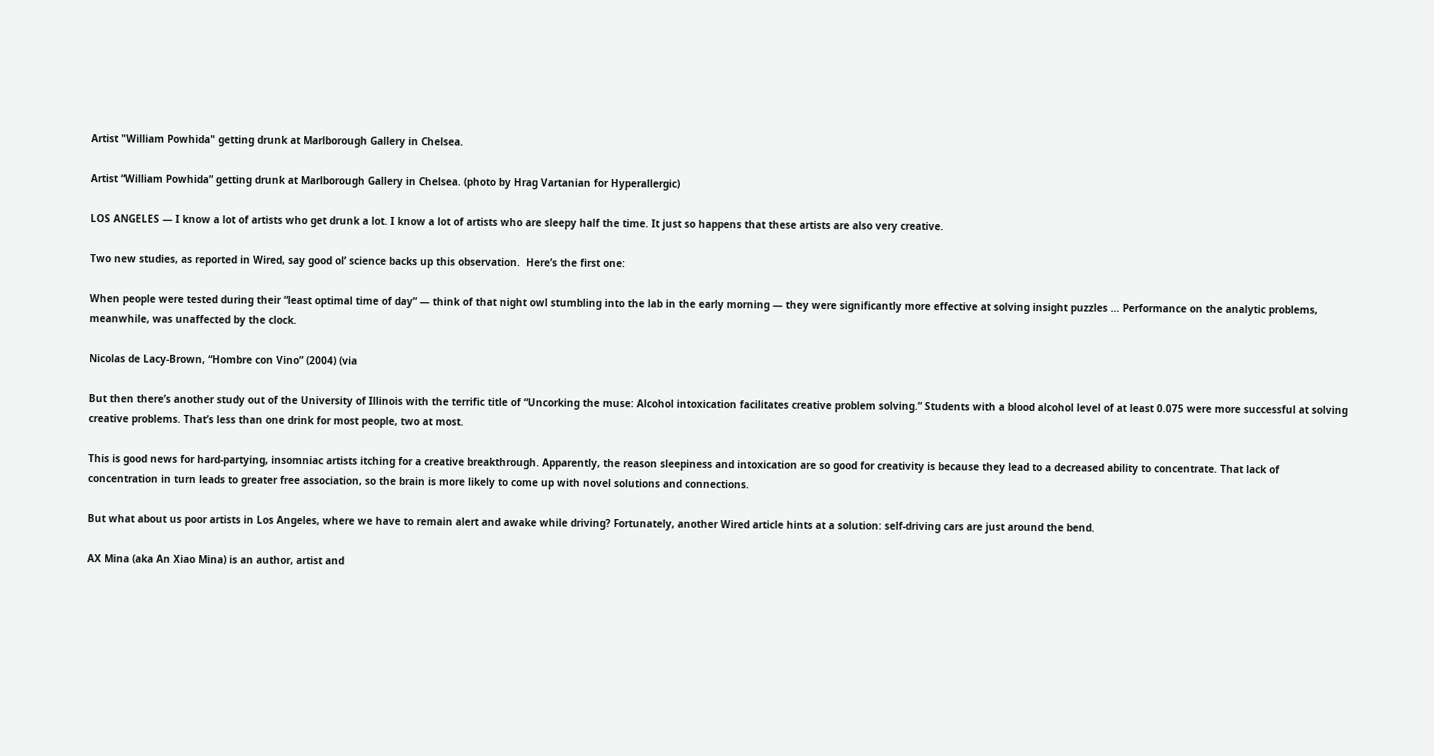Artist "William Powhida" getting drunk at Marlborough Gallery in Chelsea.

Artist “William Powhida” getting drunk at Marlborough Gallery in Chelsea. (photo by Hrag Vartanian for Hyperallergic)

LOS ANGELES — I know a lot of artists who get drunk a lot. I know a lot of artists who are sleepy half the time. It just so happens that these artists are also very creative.

Two new studies, as reported in Wired, say good ol’ science backs up this observation.  Here’s the first one:

When people were tested during their “least optimal time of day” — think of that night owl stumbling into the lab in the early morning — they were significantly more effective at solving insight puzzles … Performance on the analytic problems, meanwhile, was unaffected by the clock.

Nicolas de Lacy-Brown, “Hombre con Vino” (2004) (via

But then there’s another study out of the University of Illinois with the terrific title of “Uncorking the muse: Alcohol intoxication facilitates creative problem solving.” Students with a blood alcohol level of at least 0.075 were more successful at solving creative problems. That’s less than one drink for most people, two at most.

This is good news for hard-partying, insomniac artists itching for a creative breakthrough. Apparently, the reason sleepiness and intoxication are so good for creativity is because they lead to a decreased ability to concentrate. That lack of concentration in turn leads to greater free association, so the brain is more likely to come up with novel solutions and connections.

But what about us poor artists in Los Angeles, where we have to remain alert and awake while driving? Fortunately, another Wired article hints at a solution: self-driving cars are just around the bend.

AX Mina (aka An Xiao Mina) is an author, artist and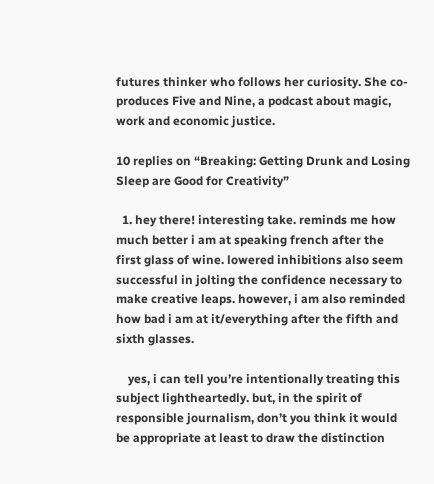futures thinker who follows her curiosity. She co-produces Five and Nine, a podcast about magic, work and economic justice.

10 replies on “Breaking: Getting Drunk and Losing Sleep are Good for Creativity”

  1. hey there! interesting take. reminds me how much better i am at speaking french after the first glass of wine. lowered inhibitions also seem successful in jolting the confidence necessary to make creative leaps. however, i am also reminded how bad i am at it/everything after the fifth and sixth glasses.

    yes, i can tell you’re intentionally treating this subject lightheartedly. but, in the spirit of responsible journalism, don’t you think it would be appropriate at least to draw the distinction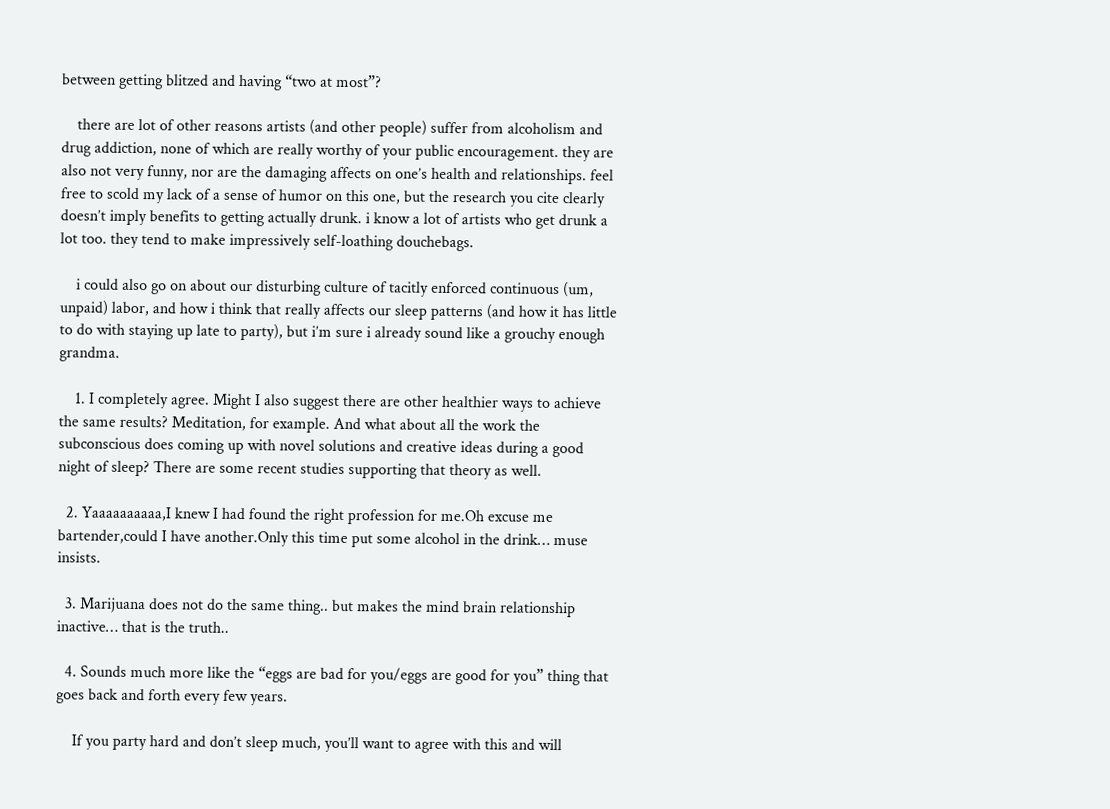between getting blitzed and having “two at most”?

    there are lot of other reasons artists (and other people) suffer from alcoholism and drug addiction, none of which are really worthy of your public encouragement. they are also not very funny, nor are the damaging affects on one’s health and relationships. feel free to scold my lack of a sense of humor on this one, but the research you cite clearly doesn’t imply benefits to getting actually drunk. i know a lot of artists who get drunk a lot too. they tend to make impressively self-loathing douchebags.

    i could also go on about our disturbing culture of tacitly enforced continuous (um, unpaid) labor, and how i think that really affects our sleep patterns (and how it has little to do with staying up late to party), but i’m sure i already sound like a grouchy enough grandma.

    1. I completely agree. Might I also suggest there are other healthier ways to achieve the same results? Meditation, for example. And what about all the work the subconscious does coming up with novel solutions and creative ideas during a good night of sleep? There are some recent studies supporting that theory as well.

  2. Yaaaaaaaaaa,I knew I had found the right profession for me.Oh excuse me bartender,could I have another.Only this time put some alcohol in the drink… muse insists.

  3. Marijuana does not do the same thing.. but makes the mind brain relationship inactive… that is the truth..

  4. Sounds much more like the “eggs are bad for you/eggs are good for you” thing that goes back and forth every few years.

    If you party hard and don’t sleep much, you’ll want to agree with this and will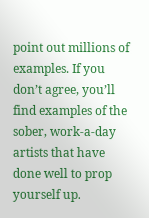point out millions of examples. If you don’t agree, you’ll find examples of the sober, work-a-day artists that have done well to prop yourself up.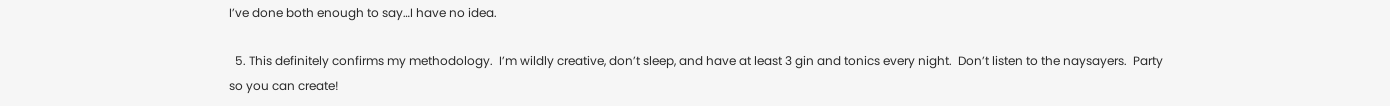I’ve done both enough to say…I have no idea.

  5. This definitely confirms my methodology.  I’m wildly creative, don’t sleep, and have at least 3 gin and tonics every night.  Don’t listen to the naysayers.  Party so you can create!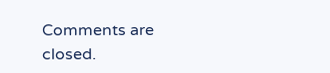Comments are closed.